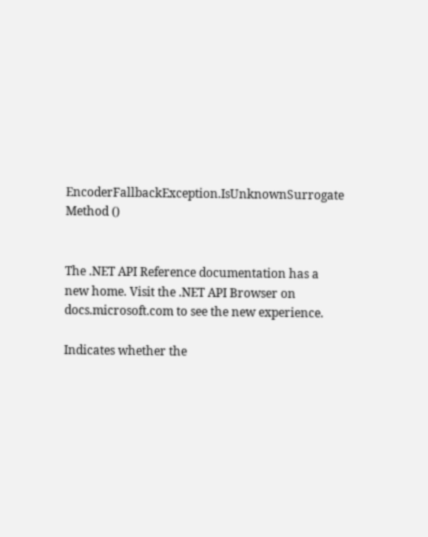EncoderFallbackException.IsUnknownSurrogate Method ()


The .NET API Reference documentation has a new home. Visit the .NET API Browser on docs.microsoft.com to see the new experience.

Indicates whether the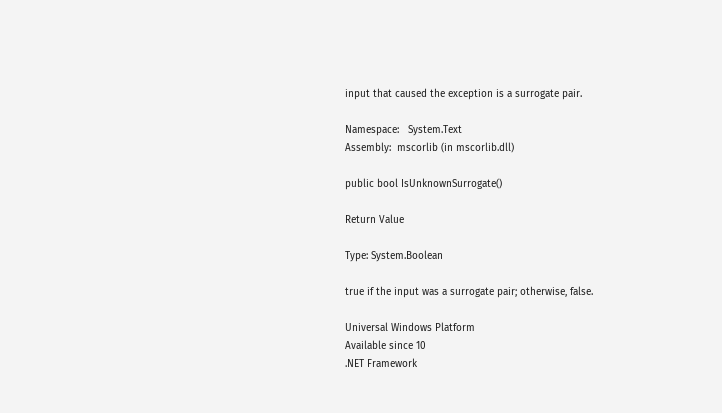input that caused the exception is a surrogate pair.

Namespace:   System.Text
Assembly:  mscorlib (in mscorlib.dll)

public bool IsUnknownSurrogate()

Return Value

Type: System.Boolean

true if the input was a surrogate pair; otherwise, false.

Universal Windows Platform
Available since 10
.NET Framework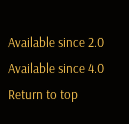Available since 2.0
Available since 4.0
Return to top